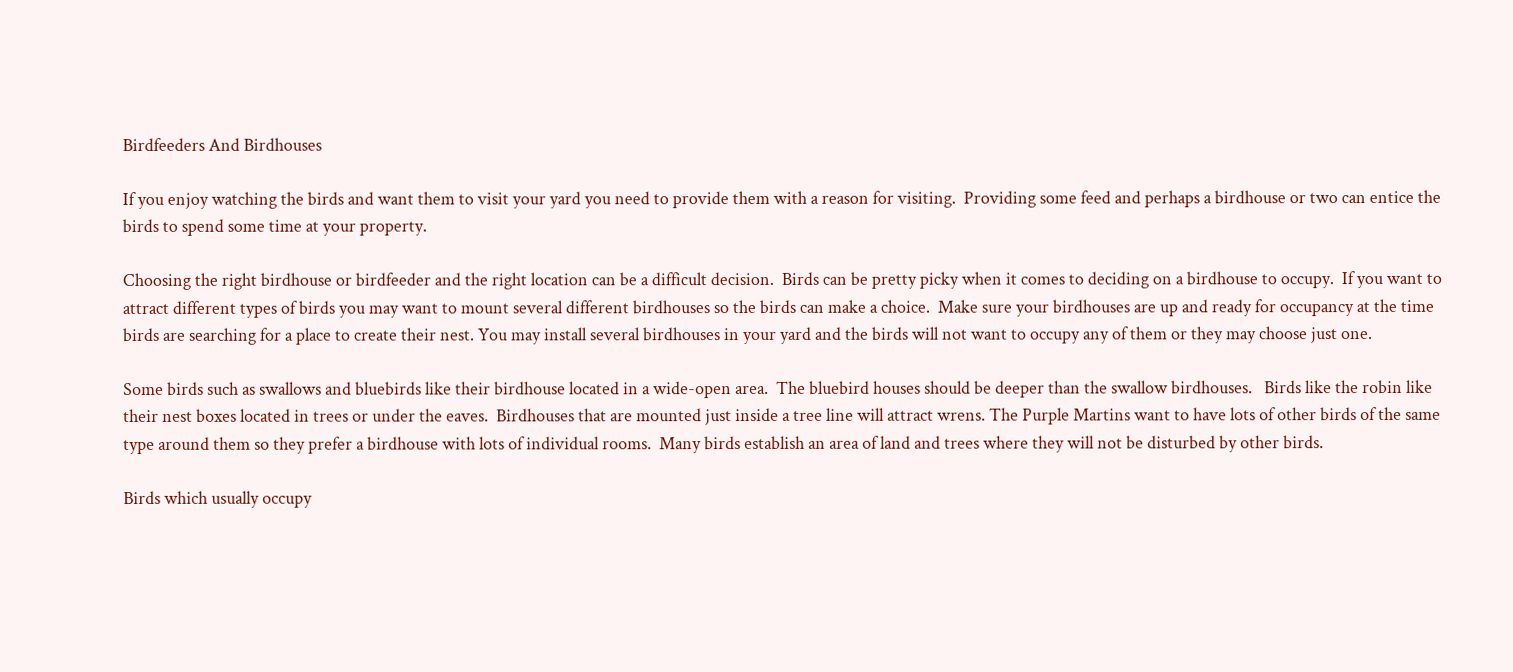Birdfeeders And Birdhouses

If you enjoy watching the birds and want them to visit your yard you need to provide them with a reason for visiting.  Providing some feed and perhaps a birdhouse or two can entice the birds to spend some time at your property.

Choosing the right birdhouse or birdfeeder and the right location can be a difficult decision.  Birds can be pretty picky when it comes to deciding on a birdhouse to occupy.  If you want to attract different types of birds you may want to mount several different birdhouses so the birds can make a choice.  Make sure your birdhouses are up and ready for occupancy at the time birds are searching for a place to create their nest. You may install several birdhouses in your yard and the birds will not want to occupy any of them or they may choose just one.

Some birds such as swallows and bluebirds like their birdhouse located in a wide-open area.  The bluebird houses should be deeper than the swallow birdhouses.   Birds like the robin like their nest boxes located in trees or under the eaves.  Birdhouses that are mounted just inside a tree line will attract wrens. The Purple Martins want to have lots of other birds of the same type around them so they prefer a birdhouse with lots of individual rooms.  Many birds establish an area of land and trees where they will not be disturbed by other birds.

Birds which usually occupy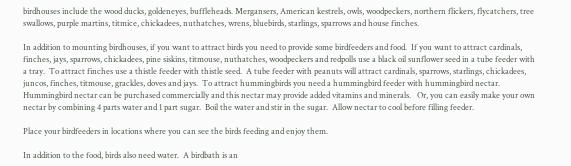birdhouses include the wood ducks, goldeneyes, buffleheads. Mergansers, American kestrels, owls, woodpeckers, northern flickers, flycatchers, tree swallows, purple martins, titmice, chickadees, nuthatches, wrens, bluebirds, starlings, sparrows and house finches.

In addition to mounting birdhouses, if you want to attract birds you need to provide some birdfeeders and food.  If you want to attract cardinals, finches, jays, sparrows, chickadees, pine siskins, titmouse, nuthatches, woodpeckers and redpolls use a black oil sunflower seed in a tube feeder with a tray.  To attract finches use a thistle feeder with thistle seed.  A tube feeder with peanuts will attract cardinals, sparrows, starlings, chickadees, juncos, finches, titmouse, grackles, doves and jays.  To attract hummingbirds you need a hummingbird feeder with hummingbird nectar.  Hummingbird nectar can be purchased commercially and this nectar may provide added vitamins and minerals.   Or, you can easily make your own nectar by combining 4 parts water and 1 part sugar.  Boil the water and stir in the sugar.  Allow nectar to cool before filling feeder.

Place your birdfeeders in locations where you can see the birds feeding and enjoy them.

In addition to the food, birds also need water.  A birdbath is an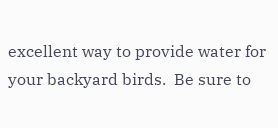excellent way to provide water for your backyard birds.  Be sure to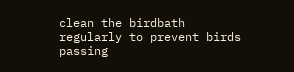clean the birdbath regularly to prevent birds passing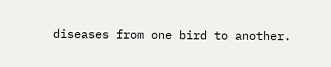diseases from one bird to another.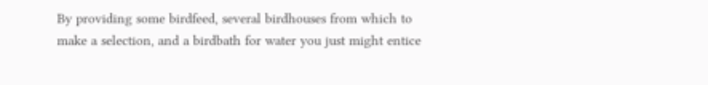By providing some birdfeed, several birdhouses from which to make a selection, and a birdbath for water you just might entice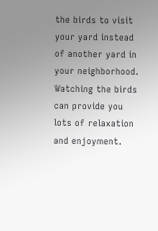the birds to visit your yard instead of another yard in your neighborhood.  Watching the birds can provide you lots of relaxation and enjoyment.